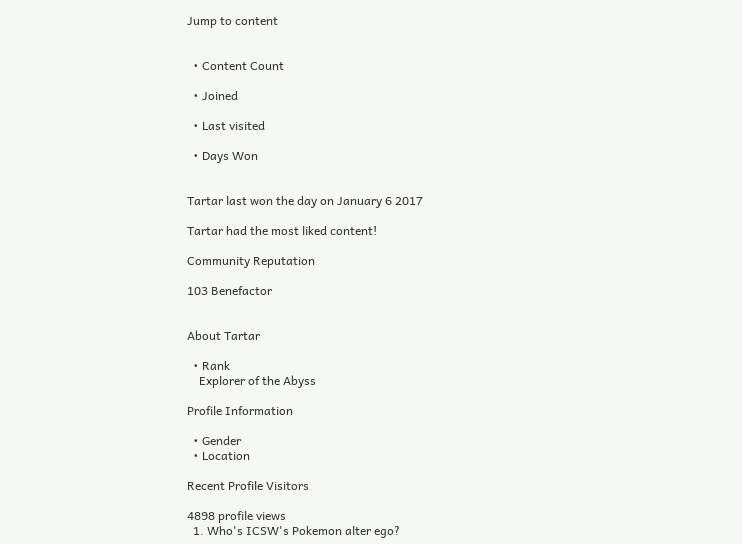Jump to content


  • Content Count

  • Joined

  • Last visited

  • Days Won


Tartar last won the day on January 6 2017

Tartar had the most liked content!

Community Reputation

103 Benefactor


About Tartar

  • Rank
    Explorer of the Abyss

Profile Information

  • Gender
  • Location

Recent Profile Visitors

4898 profile views
  1. Who's ICSW's Pokemon alter ego?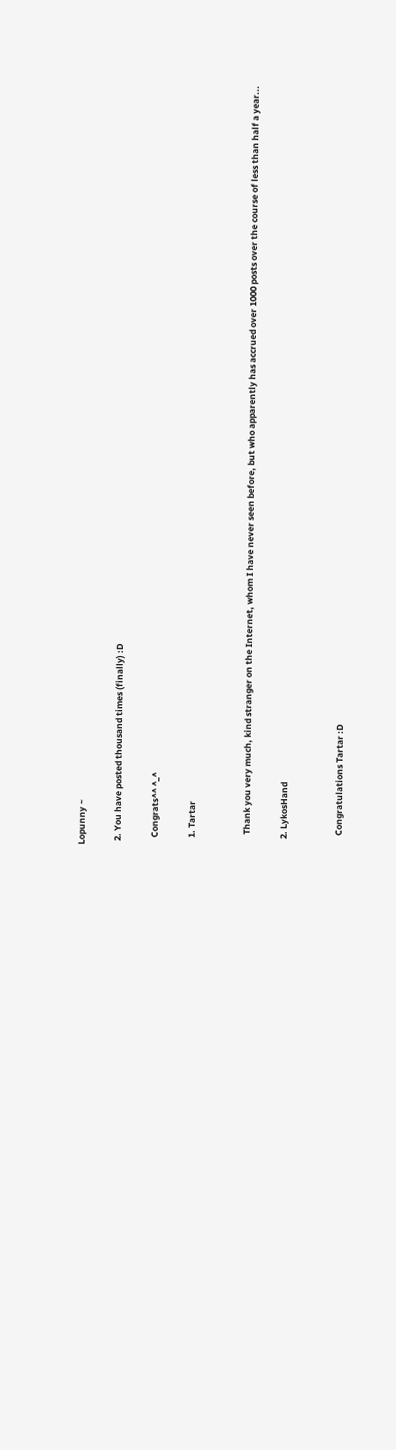Lopunny ~

  2. You have posted thousand times (finally) :D

    Congrats^^ ^_^

    1. Tartar


      Thank you very much, kind stranger on the Internet, whom I have never seen before, but who apparently has accrued over 1000 posts over the course of less than half a year...

    2. LykosHand


      Congratulations Tartar :D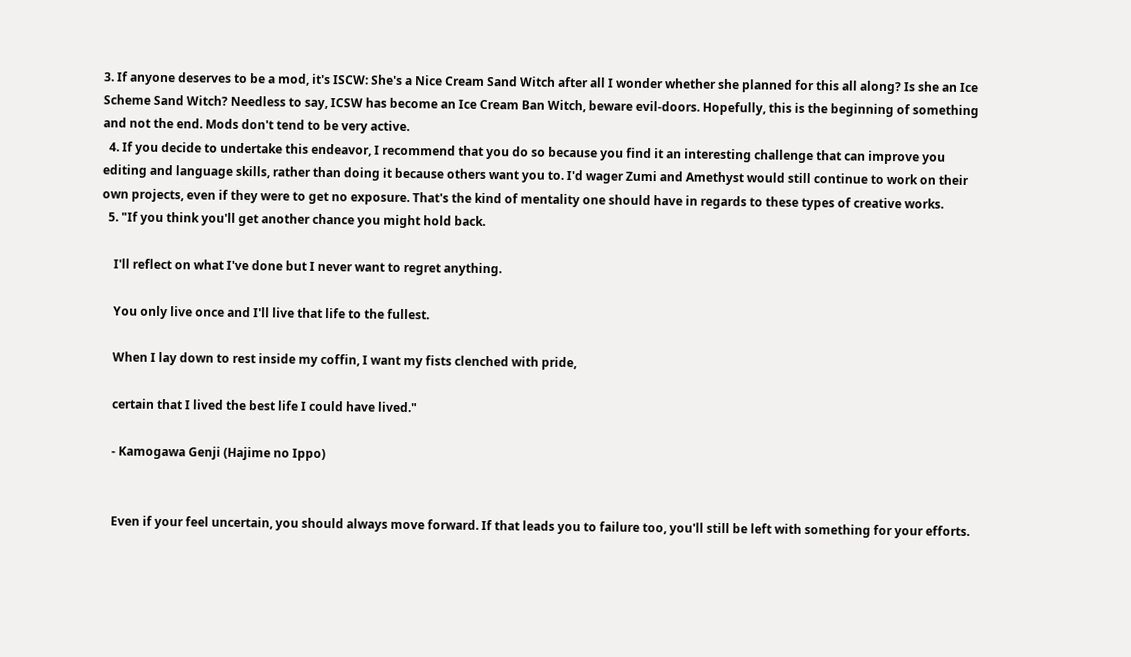3. If anyone deserves to be a mod, it's ISCW: She's a Nice Cream Sand Witch after all I wonder whether she planned for this all along? Is she an Ice Scheme Sand Witch? Needless to say, ICSW has become an Ice Cream Ban Witch, beware evil-doors. Hopefully, this is the beginning of something and not the end. Mods don't tend to be very active.
  4. If you decide to undertake this endeavor, I recommend that you do so because you find it an interesting challenge that can improve you editing and language skills, rather than doing it because others want you to. I'd wager Zumi and Amethyst would still continue to work on their own projects, even if they were to get no exposure. That's the kind of mentality one should have in regards to these types of creative works.
  5. "If you think you'll get another chance you might hold back.

    I'll reflect on what I've done but I never want to regret anything.

    You only live once and I'll live that life to the fullest.

    When I lay down to rest inside my coffin, I want my fists clenched with pride,

    certain that I lived the best life I could have lived."

    - Kamogawa Genji (Hajime no Ippo)


    Even if your feel uncertain, you should always move forward. If that leads you to failure too, you'll still be left with something for your efforts.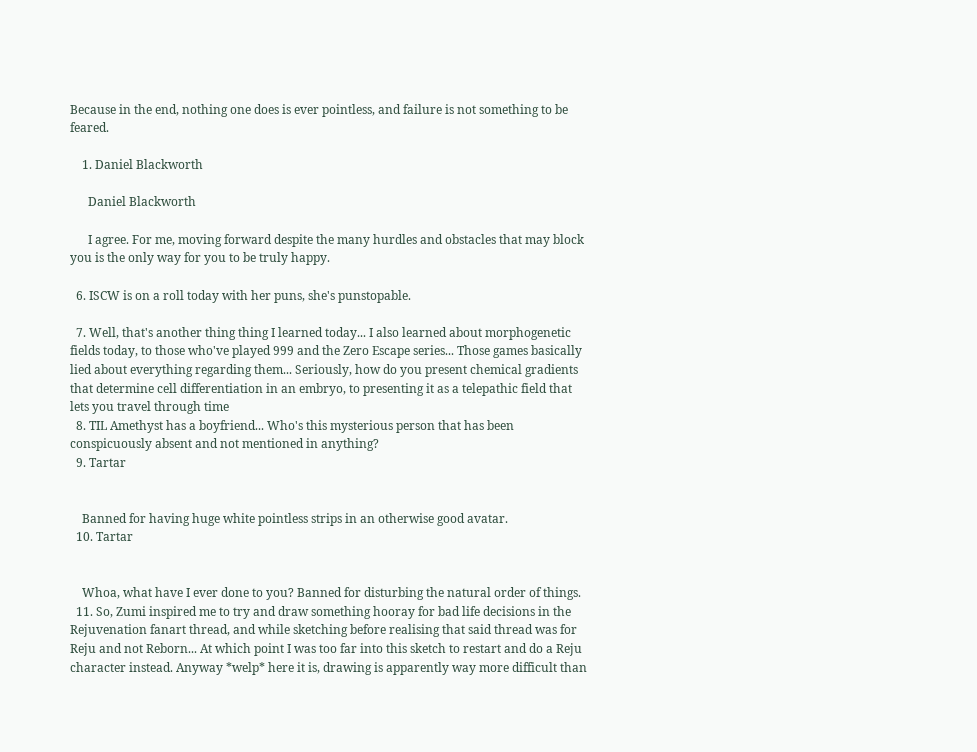Because in the end, nothing one does is ever pointless, and failure is not something to be feared.

    1. Daniel Blackworth

      Daniel Blackworth

      I agree. For me, moving forward despite the many hurdles and obstacles that may block you is the only way for you to be truly happy.

  6. ISCW is on a roll today with her puns, she's punstopable.

  7. Well, that's another thing thing I learned today... I also learned about morphogenetic fields today, to those who've played 999 and the Zero Escape series... Those games basically lied about everything regarding them... Seriously, how do you present chemical gradients that determine cell differentiation in an embryo, to presenting it as a telepathic field that lets you travel through time
  8. TIL Amethyst has a boyfriend... Who's this mysterious person that has been conspicuously absent and not mentioned in anything?
  9. Tartar


    Banned for having huge white pointless strips in an otherwise good avatar.
  10. Tartar


    Whoa, what have I ever done to you? Banned for disturbing the natural order of things.
  11. So, Zumi inspired me to try and draw something hooray for bad life decisions in the Rejuvenation fanart thread, and while sketching before realising that said thread was for Reju and not Reborn... At which point I was too far into this sketch to restart and do a Reju character instead. Anyway *welp* here it is, drawing is apparently way more difficult than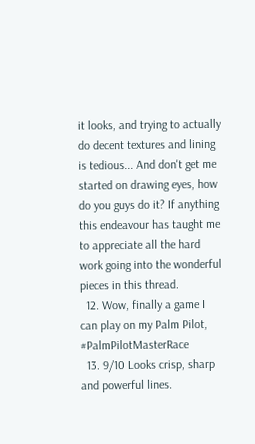it looks, and trying to actually do decent textures and lining is tedious... And don't get me started on drawing eyes, how do you guys do it? If anything this endeavour has taught me to appreciate all the hard work going into the wonderful pieces in this thread.
  12. Wow, finally a game I can play on my Palm Pilot, #PalmPilotMasterRace
  13. 9/10 Looks crisp, sharp and powerful lines.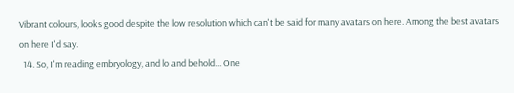Vibrant colours, looks good despite the low resolution which can't be said for many avatars on here. Among the best avatars on here I'd say.
  14. So, I'm reading embryology, and lo and behold... One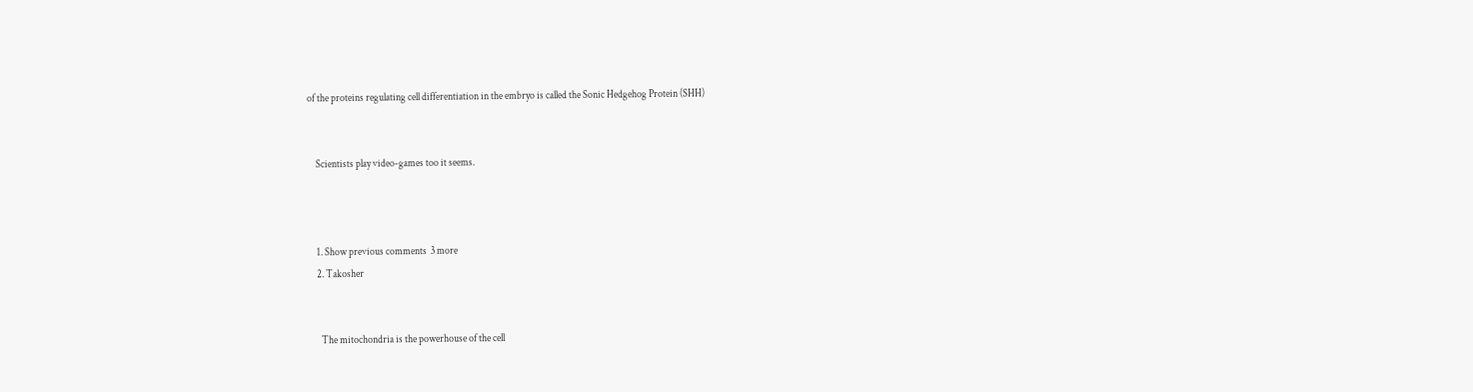of the proteins regulating cell differentiation in the embryo is called the Sonic Hedgehog Protein (SHH)


    Scientists play video-games too it seems.



    1. Show previous comments  3 more
    2. Takosher


      The mitochondria is the powerhouse of the cell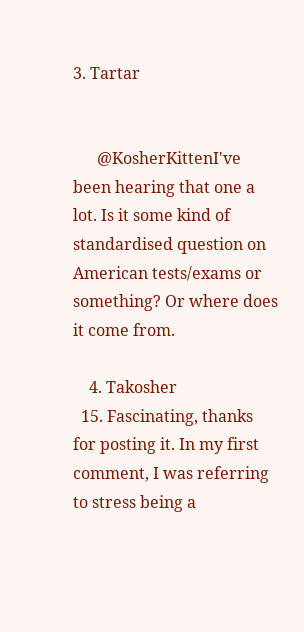3. Tartar


      @KosherKittenI've been hearing that one a lot. Is it some kind of standardised question on American tests/exams or something? Or where does it come from.

    4. Takosher
  15. Fascinating, thanks for posting it. In my first comment, I was referring to stress being a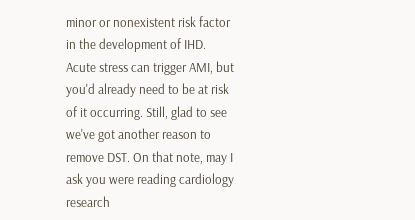minor or nonexistent risk factor in the development of IHD. Acute stress can trigger AMI, but you'd already need to be at risk of it occurring. Still, glad to see we've got another reason to remove DST. On that note, may I ask you were reading cardiology research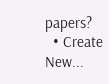papers?
  • Create New...